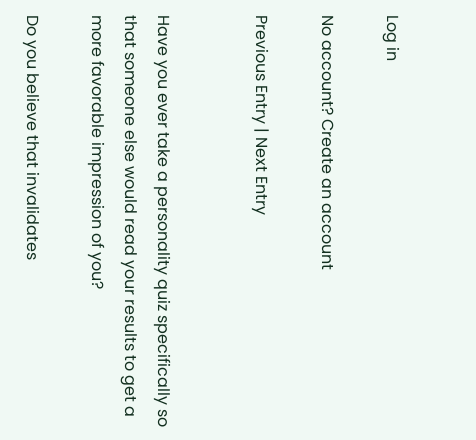Log in

No account? Create an account

Previous Entry | Next Entry


Have you ever take a personality quiz specifically so that someone else would read your results to get a more favorable impression of you?

Do you believe that invalidates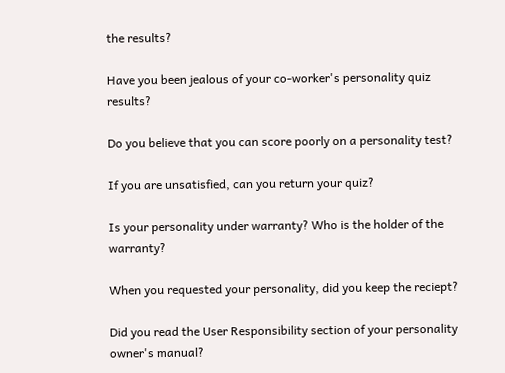the results?

Have you been jealous of your co-worker's personality quiz results?

Do you believe that you can score poorly on a personality test?

If you are unsatisfied, can you return your quiz?

Is your personality under warranty? Who is the holder of the warranty?

When you requested your personality, did you keep the reciept?

Did you read the User Responsibility section of your personality owner's manual?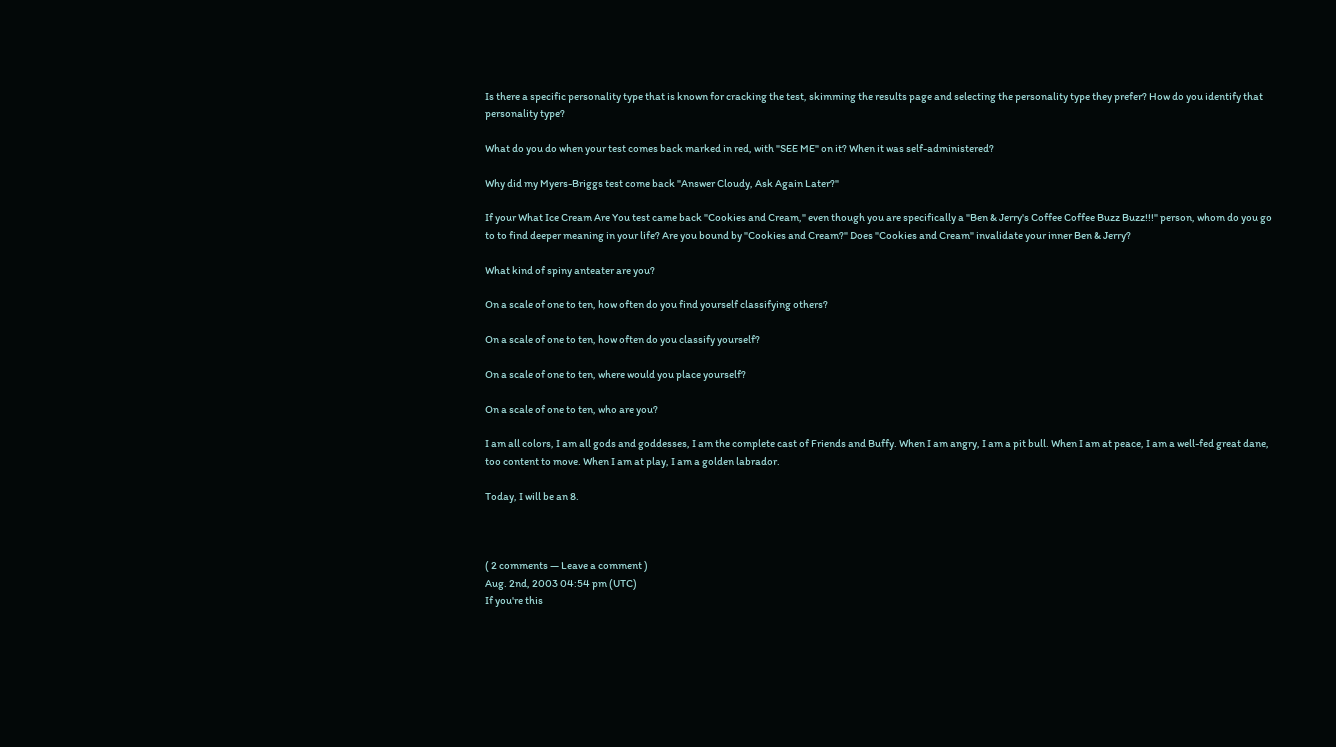Is there a specific personality type that is known for cracking the test, skimming the results page and selecting the personality type they prefer? How do you identify that personality type?

What do you do when your test comes back marked in red, with "SEE ME" on it? When it was self-administered?

Why did my Myers-Briggs test come back "Answer Cloudy, Ask Again Later?"

If your What Ice Cream Are You test came back "Cookies and Cream," even though you are specifically a "Ben & Jerry's Coffee Coffee Buzz Buzz!!!" person, whom do you go to to find deeper meaning in your life? Are you bound by "Cookies and Cream?" Does "Cookies and Cream" invalidate your inner Ben & Jerry?

What kind of spiny anteater are you?

On a scale of one to ten, how often do you find yourself classifying others?

On a scale of one to ten, how often do you classify yourself?

On a scale of one to ten, where would you place yourself?

On a scale of one to ten, who are you?

I am all colors, I am all gods and goddesses, I am the complete cast of Friends and Buffy. When I am angry, I am a pit bull. When I am at peace, I am a well-fed great dane, too content to move. When I am at play, I am a golden labrador.

Today, I will be an 8.



( 2 comments — Leave a comment )
Aug. 2nd, 2003 04:54 pm (UTC)
If you're this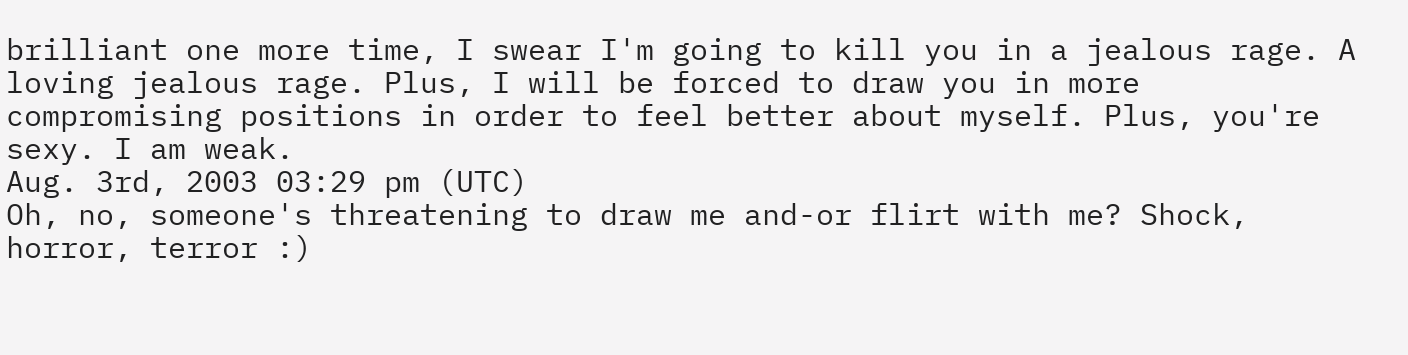brilliant one more time, I swear I'm going to kill you in a jealous rage. A loving jealous rage. Plus, I will be forced to draw you in more compromising positions in order to feel better about myself. Plus, you're sexy. I am weak.
Aug. 3rd, 2003 03:29 pm (UTC)
Oh, no, someone's threatening to draw me and-or flirt with me? Shock, horror, terror :)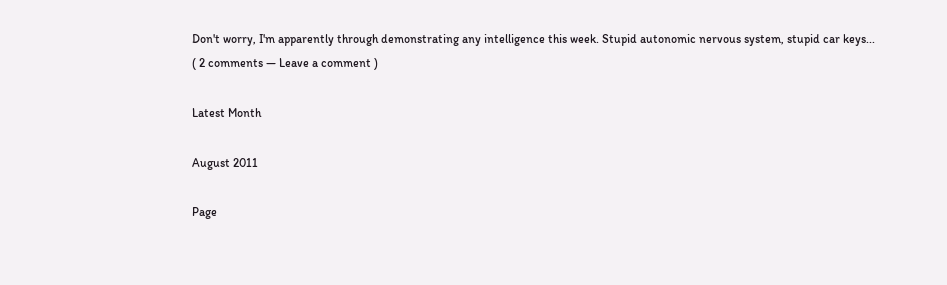Don't worry, I'm apparently through demonstrating any intelligence this week. Stupid autonomic nervous system, stupid car keys...
( 2 comments — Leave a comment )

Latest Month

August 2011

Page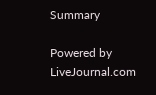Summary

Powered by LiveJournal.com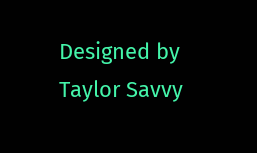Designed by Taylor Savvy